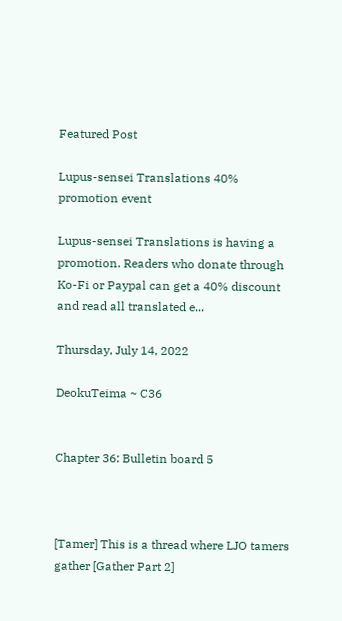Featured Post

Lupus-sensei Translations 40% promotion event

Lupus-sensei Translations is having a promotion. Readers who donate through Ko-Fi or Paypal can get a 40% discount and read all translated e...

Thursday, July 14, 2022

DeokuTeima ~ C36


Chapter 36: Bulletin board 5



[Tamer] This is a thread where LJO tamers gather [Gather Part 2]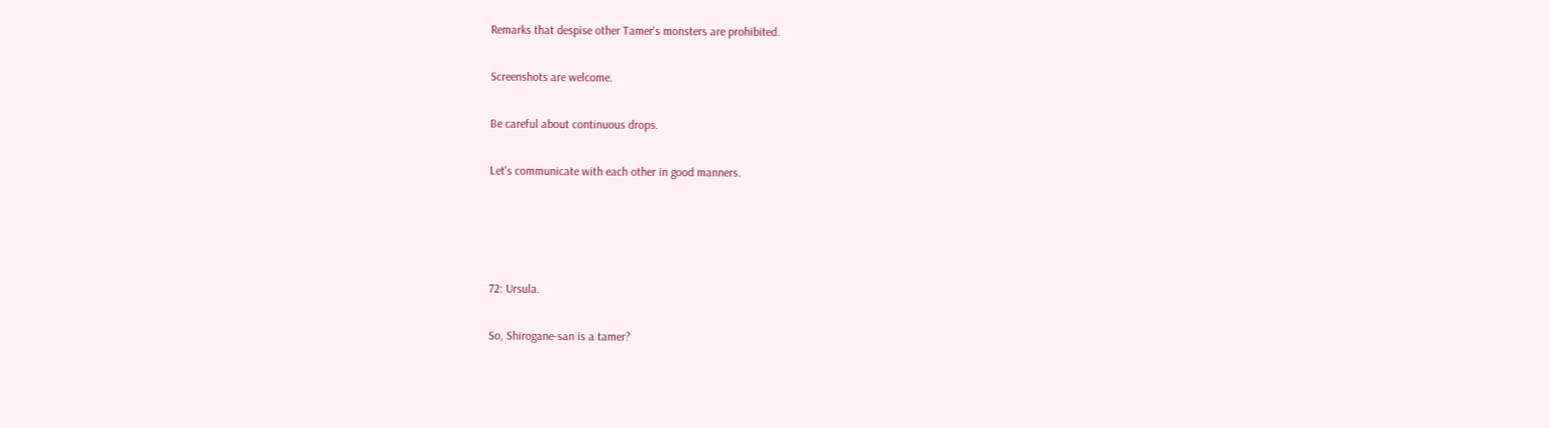Remarks that despise other Tamer's monsters are prohibited.

Screenshots are welcome.

Be careful about continuous drops.

Let's communicate with each other in good manners.




72: Ursula.

So, Shirogane-san is a tamer?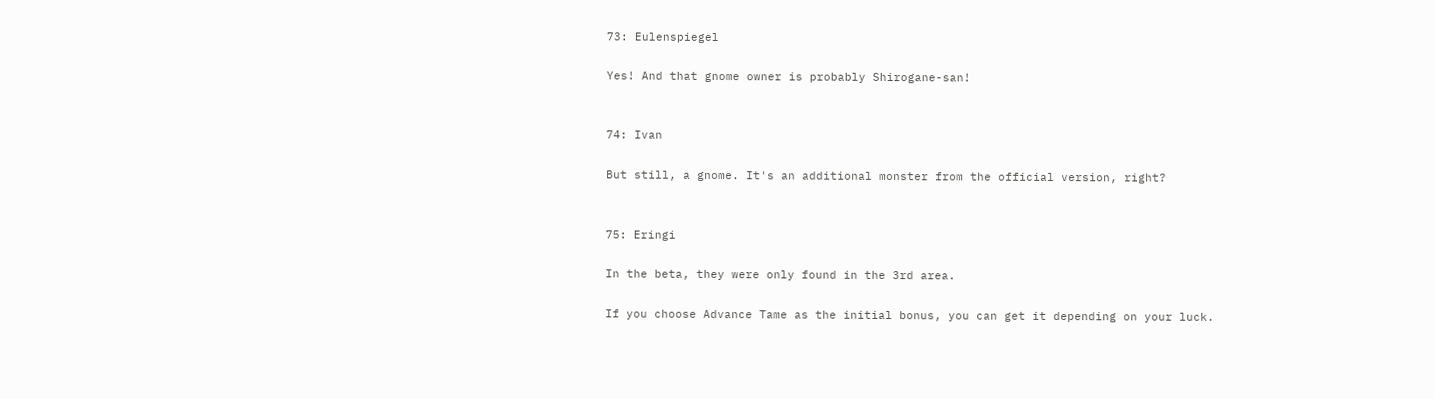73: Eulenspiegel

Yes! And that gnome owner is probably Shirogane-san!


74: Ivan

But still, a gnome. It's an additional monster from the official version, right?


75: Eringi

In the beta, they were only found in the 3rd area.

If you choose Advance Tame as the initial bonus, you can get it depending on your luck.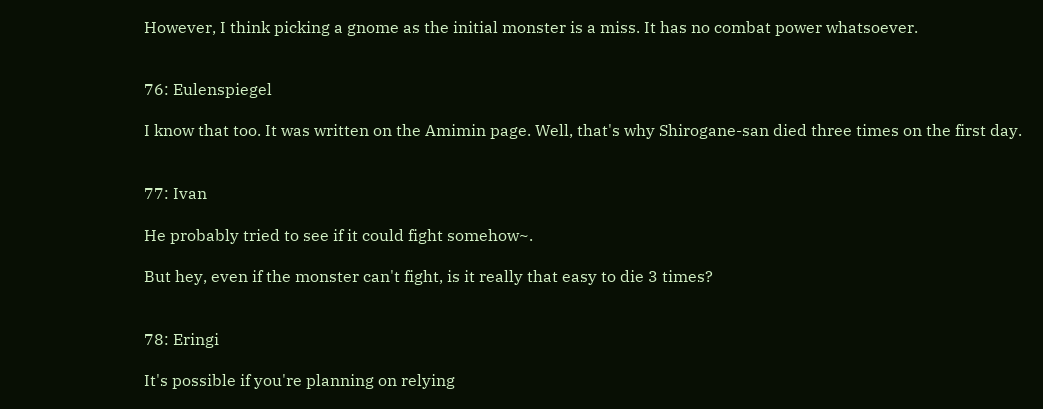However, I think picking a gnome as the initial monster is a miss. It has no combat power whatsoever.


76: Eulenspiegel

I know that too. It was written on the Amimin page. Well, that's why Shirogane-san died three times on the first day.


77: Ivan

He probably tried to see if it could fight somehow~.

But hey, even if the monster can't fight, is it really that easy to die 3 times?


78: Eringi

It's possible if you're planning on relying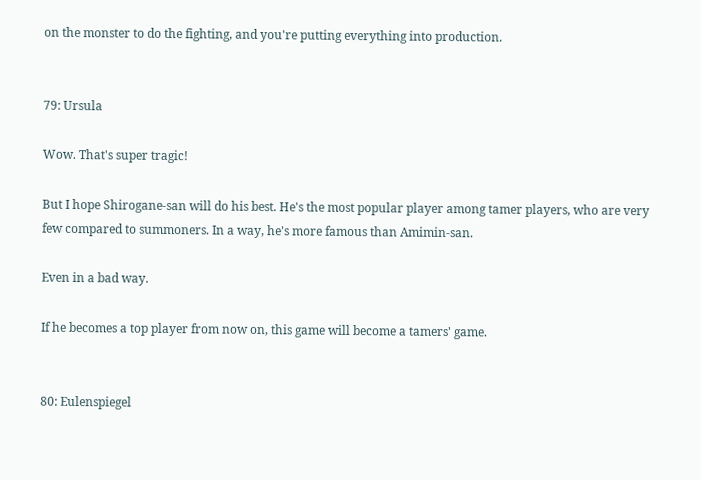on the monster to do the fighting, and you're putting everything into production.


79: Ursula

Wow. That's super tragic!

But I hope Shirogane-san will do his best. He's the most popular player among tamer players, who are very few compared to summoners. In a way, he's more famous than Amimin-san.

Even in a bad way.

If he becomes a top player from now on, this game will become a tamers' game.


80: Eulenspiegel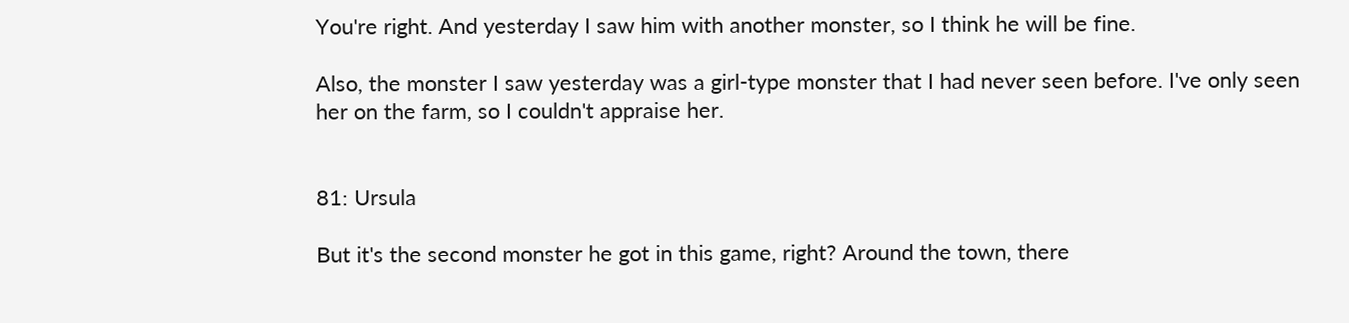You're right. And yesterday I saw him with another monster, so I think he will be fine.

Also, the monster I saw yesterday was a girl-type monster that I had never seen before. I've only seen her on the farm, so I couldn't appraise her.


81: Ursula

But it's the second monster he got in this game, right? Around the town, there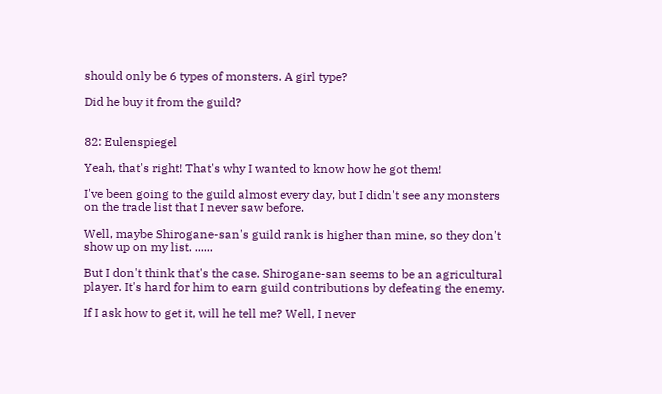should only be 6 types of monsters. A girl type?

Did he buy it from the guild?


82: Eulenspiegel

Yeah, that's right! That's why I wanted to know how he got them!

I've been going to the guild almost every day, but I didn't see any monsters on the trade list that I never saw before.

Well, maybe Shirogane-san's guild rank is higher than mine, so they don't show up on my list. ......

But I don't think that's the case. Shirogane-san seems to be an agricultural player. It's hard for him to earn guild contributions by defeating the enemy.

If I ask how to get it, will he tell me? Well, I never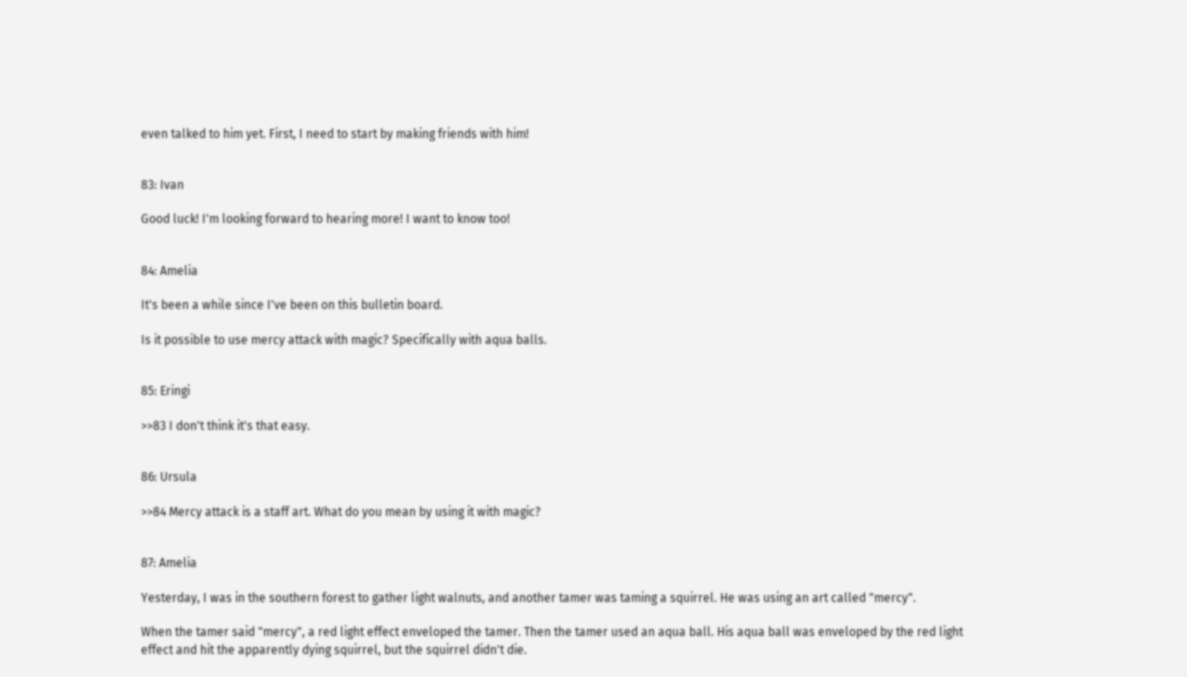even talked to him yet. First, I need to start by making friends with him!


83: Ivan

Good luck! I'm looking forward to hearing more! I want to know too!


84: Amelia

It's been a while since I've been on this bulletin board.

Is it possible to use mercy attack with magic? Specifically with aqua balls.


85: Eringi

>>83 I don't think it's that easy.


86: Ursula

>>84 Mercy attack is a staff art. What do you mean by using it with magic?


87: Amelia

Yesterday, I was in the southern forest to gather light walnuts, and another tamer was taming a squirrel. He was using an art called "mercy".

When the tamer said "mercy", a red light effect enveloped the tamer. Then the tamer used an aqua ball. His aqua ball was enveloped by the red light effect and hit the apparently dying squirrel, but the squirrel didn't die.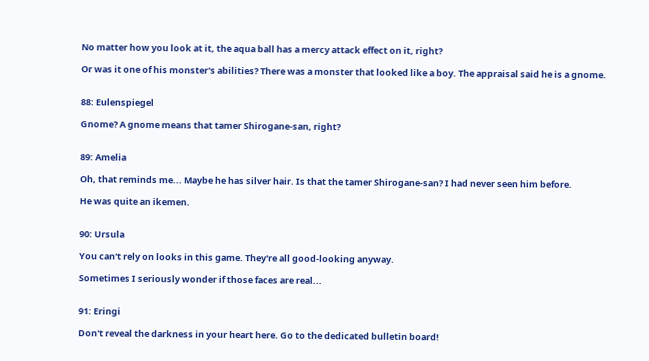No matter how you look at it, the aqua ball has a mercy attack effect on it, right?

Or was it one of his monster's abilities? There was a monster that looked like a boy. The appraisal said he is a gnome.


88: Eulenspiegel

Gnome? A gnome means that tamer Shirogane-san, right?


89: Amelia

Oh, that reminds me... Maybe he has silver hair. Is that the tamer Shirogane-san? I had never seen him before.

He was quite an ikemen.


90: Ursula

You can't rely on looks in this game. They're all good-looking anyway.

Sometimes I seriously wonder if those faces are real...


91: Eringi

Don't reveal the darkness in your heart here. Go to the dedicated bulletin board!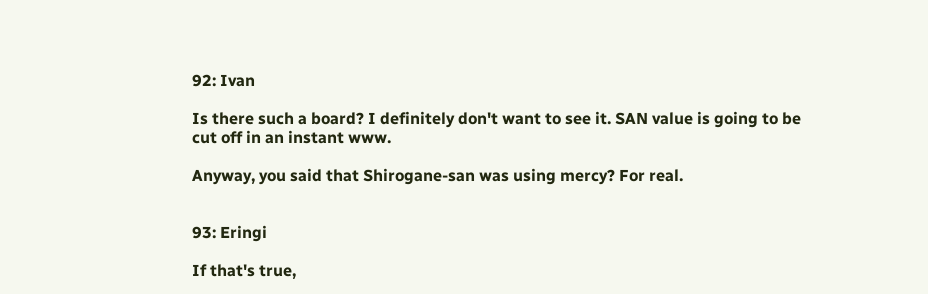92: Ivan

Is there such a board? I definitely don't want to see it. SAN value is going to be cut off in an instant www.

Anyway, you said that Shirogane-san was using mercy? For real.


93: Eringi

If that's true,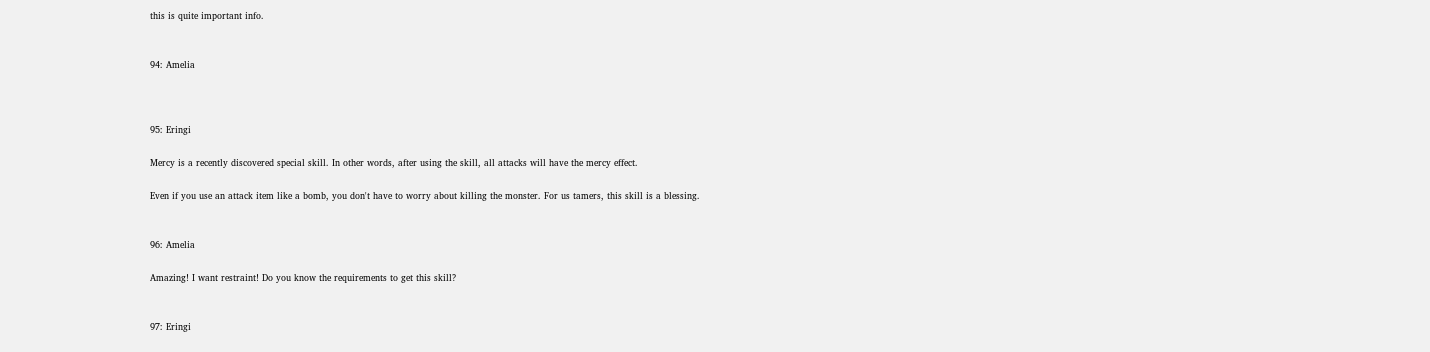this is quite important info.


94: Amelia



95: Eringi

Mercy is a recently discovered special skill. In other words, after using the skill, all attacks will have the mercy effect.

Even if you use an attack item like a bomb, you don't have to worry about killing the monster. For us tamers, this skill is a blessing.


96: Amelia

Amazing! I want restraint! Do you know the requirements to get this skill?


97: Eringi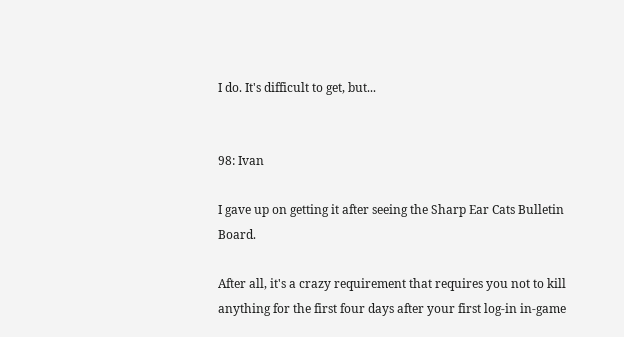I do. It's difficult to get, but...


98: Ivan

I gave up on getting it after seeing the Sharp Ear Cats Bulletin Board.

After all, it's a crazy requirement that requires you not to kill anything for the first four days after your first log-in in-game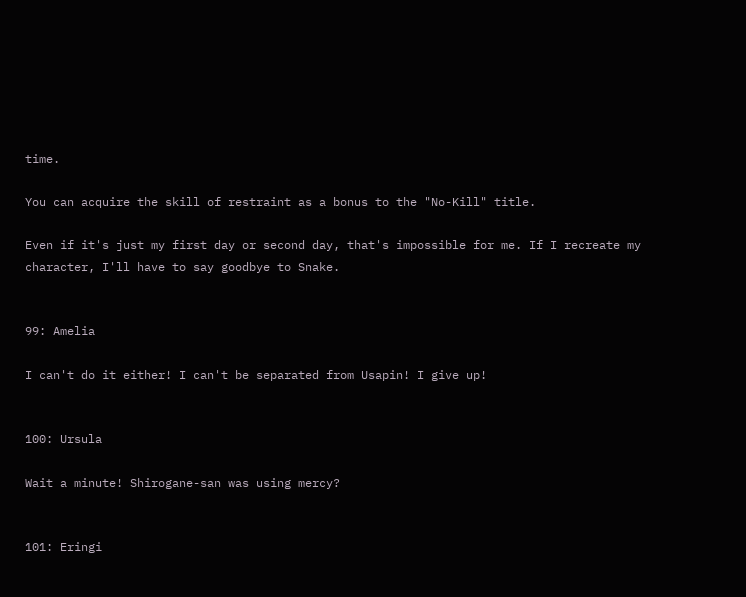time.

You can acquire the skill of restraint as a bonus to the "No-Kill" title.

Even if it's just my first day or second day, that's impossible for me. If I recreate my character, I'll have to say goodbye to Snake.


99: Amelia

I can't do it either! I can't be separated from Usapin! I give up!


100: Ursula

Wait a minute! Shirogane-san was using mercy?


101: Eringi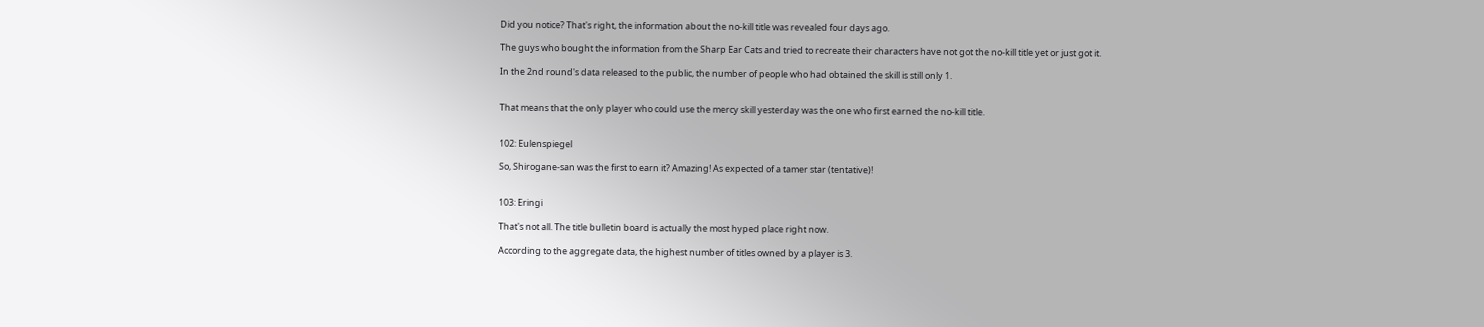Did you notice? That's right, the information about the no-kill title was revealed four days ago.

The guys who bought the information from the Sharp Ear Cats and tried to recreate their characters have not got the no-kill title yet or just got it.

In the 2nd round's data released to the public, the number of people who had obtained the skill is still only 1.


That means that the only player who could use the mercy skill yesterday was the one who first earned the no-kill title.


102: Eulenspiegel

So, Shirogane-san was the first to earn it? Amazing! As expected of a tamer star (tentative)!


103: Eringi

That's not all. The title bulletin board is actually the most hyped place right now.

According to the aggregate data, the highest number of titles owned by a player is 3.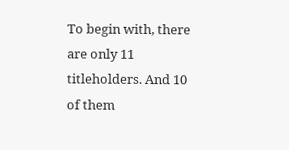To begin with, there are only 11 titleholders. And 10 of them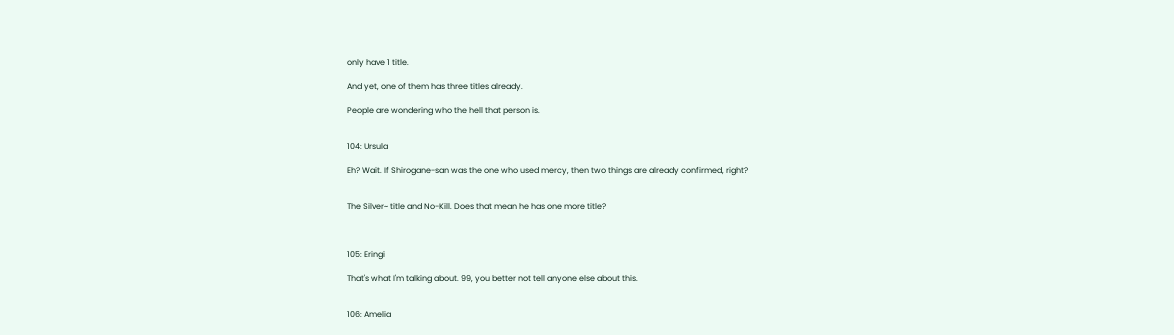only have 1 title.

And yet, one of them has three titles already.

People are wondering who the hell that person is.


104: Ursula

Eh? Wait. If Shirogane-san was the one who used mercy, then two things are already confirmed, right?


The Silver~ title and No-Kill. Does that mean he has one more title?



105: Eringi

That's what I'm talking about. 99, you better not tell anyone else about this.


106: Amelia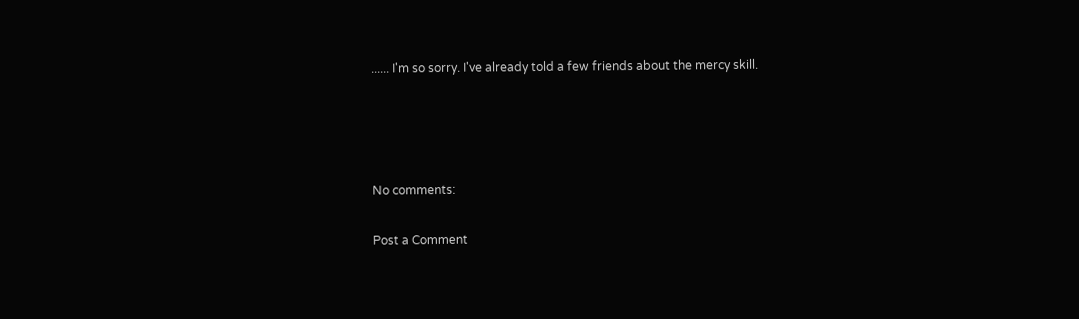...... I'm so sorry. I've already told a few friends about the mercy skill.




No comments:

Post a Comment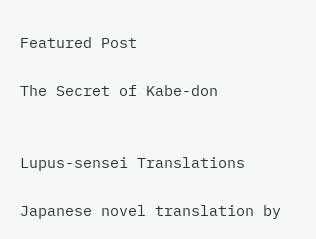Featured Post

The Secret of Kabe-don


Lupus-sensei Translations

Japanese novel translation by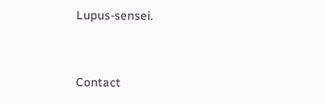Lupus-sensei.


Contact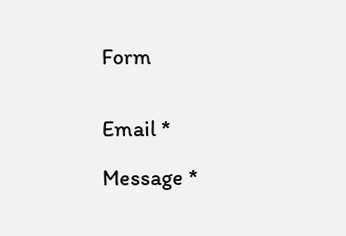Form


Email *

Message *